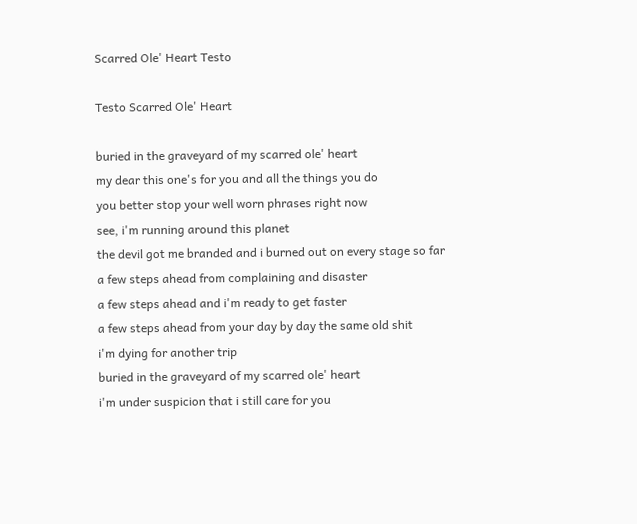Scarred Ole' Heart Testo

Testo Scarred Ole' Heart

buried in the graveyard of my scarred ole' heart
my dear this one's for you and all the things you do
you better stop your well worn phrases right now
see, i'm running around this planet
the devil got me branded and i burned out on every stage so far
a few steps ahead from complaining and disaster
a few steps ahead and i'm ready to get faster
a few steps ahead from your day by day the same old shit
i'm dying for another trip
buried in the graveyard of my scarred ole' heart
i'm under suspicion that i still care for you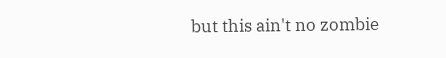but this ain't no zombie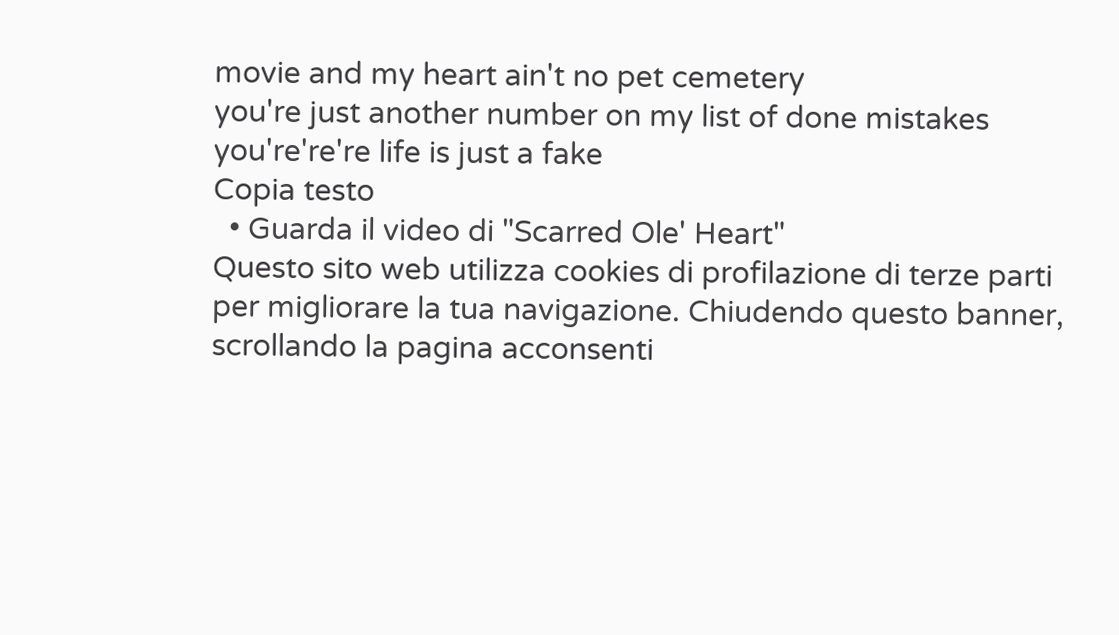movie and my heart ain't no pet cemetery
you're just another number on my list of done mistakes
you're're're life is just a fake
Copia testo
  • Guarda il video di "Scarred Ole' Heart"
Questo sito web utilizza cookies di profilazione di terze parti per migliorare la tua navigazione. Chiudendo questo banner, scrollando la pagina acconsenti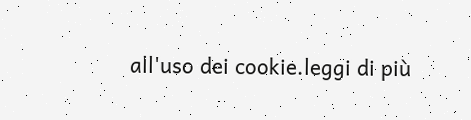all'uso dei cookie.leggi di più